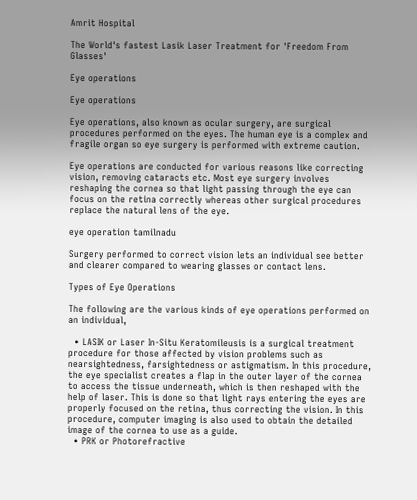Amrit Hospital

The World's fastest Lasik Laser Treatment for 'Freedom From Glasses'

Eye operations

Eye operations

Eye operations, also known as ocular surgery, are surgical procedures performed on the eyes. The human eye is a complex and fragile organ so eye surgery is performed with extreme caution.

Eye operations are conducted for various reasons like correcting vision, removing cataracts etc. Most eye surgery involves reshaping the cornea so that light passing through the eye can focus on the retina correctly whereas other surgical procedures replace the natural lens of the eye.

eye operation tamilnadu

Surgery performed to correct vision lets an individual see better and clearer compared to wearing glasses or contact lens.

Types of Eye Operations

The following are the various kinds of eye operations performed on an individual,

  • LASIK or Laser In-Situ Keratomileusis is a surgical treatment procedure for those affected by vision problems such as nearsightedness, farsightedness or astigmatism. In this procedure, the eye specialist creates a flap in the outer layer of the cornea to access the tissue underneath, which is then reshaped with the help of laser. This is done so that light rays entering the eyes are properly focused on the retina, thus correcting the vision. In this procedure, computer imaging is also used to obtain the detailed image of the cornea to use as a guide.
  • PRK or Photorefractive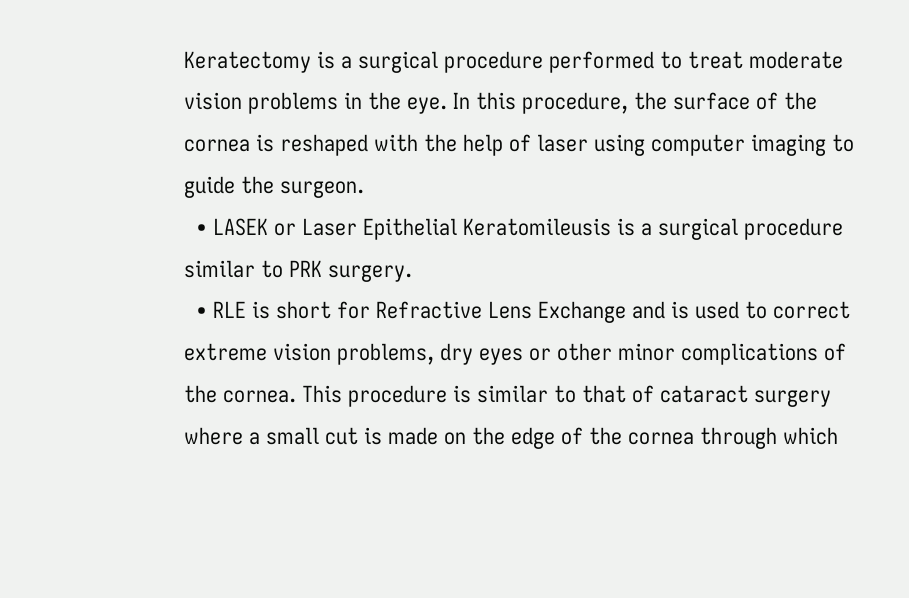Keratectomy is a surgical procedure performed to treat moderate vision problems in the eye. In this procedure, the surface of the cornea is reshaped with the help of laser using computer imaging to guide the surgeon.
  • LASEK or Laser Epithelial Keratomileusis is a surgical procedure similar to PRK surgery.
  • RLE is short for Refractive Lens Exchange and is used to correct extreme vision problems, dry eyes or other minor complications of the cornea. This procedure is similar to that of cataract surgery where a small cut is made on the edge of the cornea through which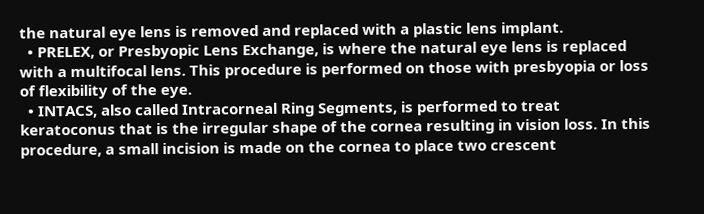the natural eye lens is removed and replaced with a plastic lens implant.
  • PRELEX, or Presbyopic Lens Exchange, is where the natural eye lens is replaced with a multifocal lens. This procedure is performed on those with presbyopia or loss of flexibility of the eye.
  • INTACS, also called Intracorneal Ring Segments, is performed to treat keratoconus that is the irregular shape of the cornea resulting in vision loss. In this procedure, a small incision is made on the cornea to place two crescent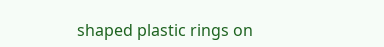shaped plastic rings on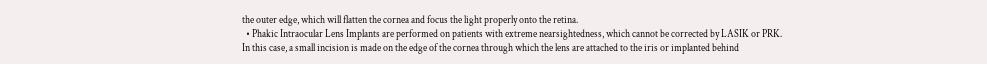the outer edge, which will flatten the cornea and focus the light properly onto the retina.
  • Phakic Intraocular Lens Implants are performed on patients with extreme nearsightedness, which cannot be corrected by LASIK or PRK. In this case, a small incision is made on the edge of the cornea through which the lens are attached to the iris or implanted behind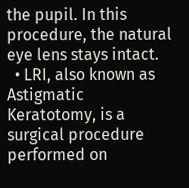the pupil. In this procedure, the natural eye lens stays intact.
  • LRI, also known as Astigmatic Keratotomy, is a surgical procedure performed on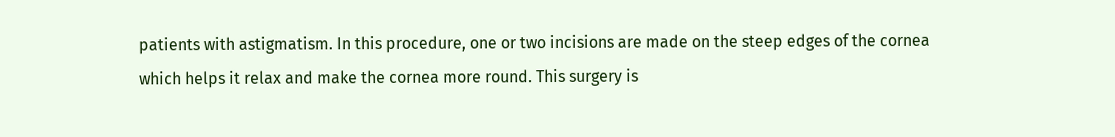patients with astigmatism. In this procedure, one or two incisions are made on the steep edges of the cornea which helps it relax and make the cornea more round. This surgery is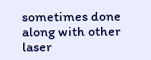sometimes done along with other laser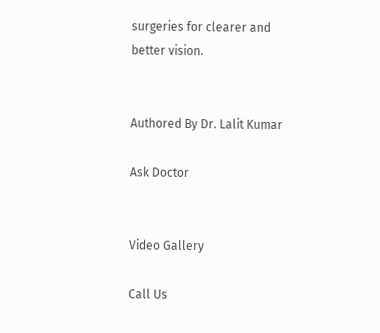surgeries for clearer and better vision.


Authored By Dr. Lalit Kumar

Ask Doctor


Video Gallery

Call Us